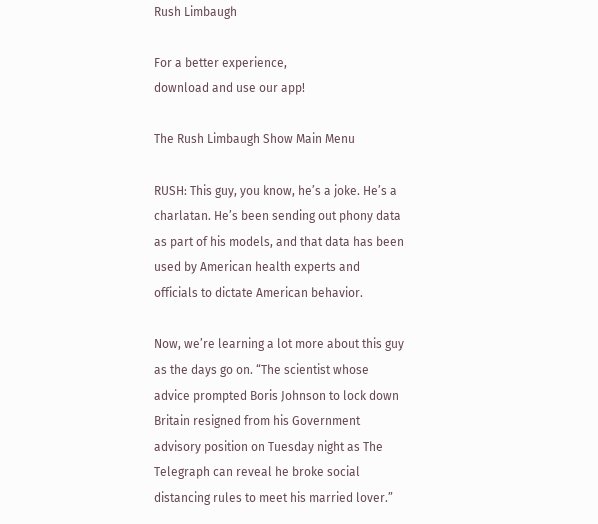Rush Limbaugh

For a better experience,
download and use our app!

The Rush Limbaugh Show Main Menu

RUSH: This guy, you know, he’s a joke. He’s a charlatan. He’s been sending out phony data as part of his models, and that data has been used by American health experts and officials to dictate American behavior.

Now, we’re learning a lot more about this guy as the days go on. “The scientist whose advice prompted Boris Johnson to lock down Britain resigned from his Government advisory position on Tuesday night as The Telegraph can reveal he broke social distancing rules to meet his married lover.”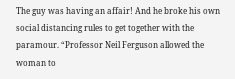The guy was having an affair! And he broke his own social distancing rules to get together with the paramour. “Professor Neil Ferguson allowed the woman to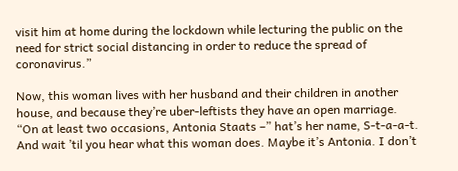visit him at home during the lockdown while lecturing the public on the need for strict social distancing in order to reduce the spread of coronavirus.”

Now, this woman lives with her husband and their children in another house, and because they’re uber-leftists they have an open marriage. “On at least two occasions, Antonia Staats –” hat’s her name, S-t-a-a-t. And wait ’til you hear what this woman does. Maybe it’s Antonia. I don’t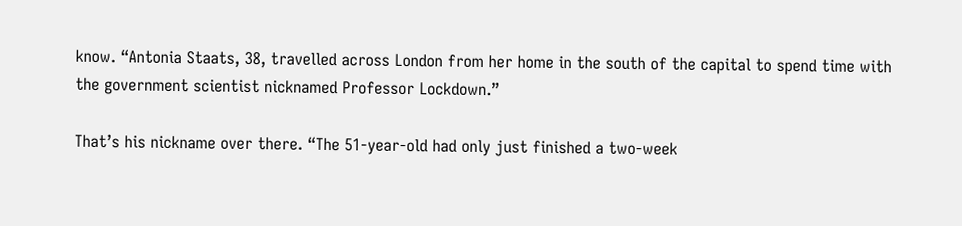know. “Antonia Staats, 38, travelled across London from her home in the south of the capital to spend time with the government scientist nicknamed Professor Lockdown.”

That’s his nickname over there. “The 51-year-old had only just finished a two-week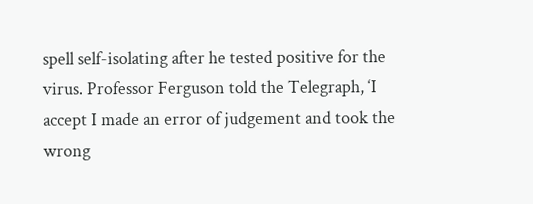spell self-isolating after he tested positive for the virus. Professor Ferguson told the Telegraph, ‘I accept I made an error of judgement and took the wrong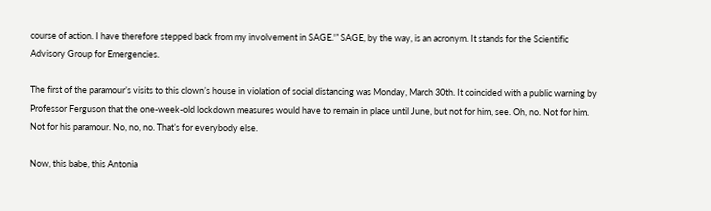course of action. I have therefore stepped back from my involvement in SAGE.'” SAGE, by the way, is an acronym. It stands for the Scientific Advisory Group for Emergencies.

The first of the paramour’s visits to this clown’s house in violation of social distancing was Monday, March 30th. It coincided with a public warning by Professor Ferguson that the one-week-old lockdown measures would have to remain in place until June, but not for him, see. Oh, no. Not for him. Not for his paramour. No, no, no. That’s for everybody else.

Now, this babe, this Antonia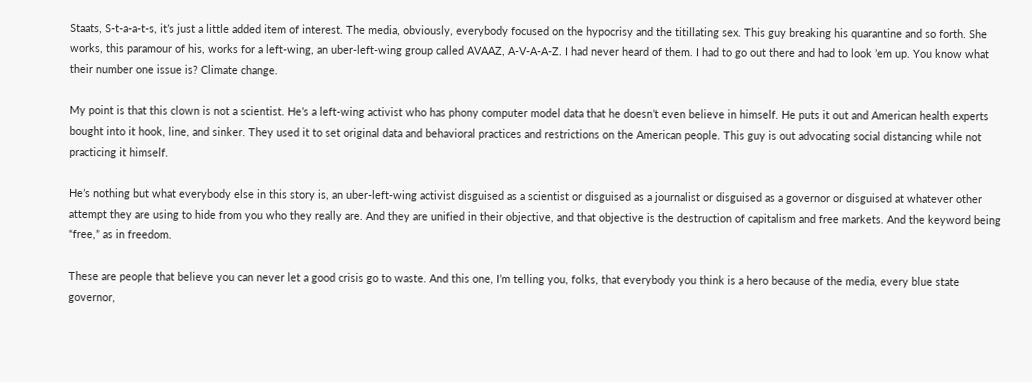Staats, S-t-a-a-t-s, it’s just a little added item of interest. The media, obviously, everybody focused on the hypocrisy and the titillating sex. This guy breaking his quarantine and so forth. She works, this paramour of his, works for a left-wing, an uber-left-wing group called AVAAZ, A-V-A-A-Z. I had never heard of them. I had to go out there and had to look ’em up. You know what their number one issue is? Climate change.

My point is that this clown is not a scientist. He’s a left-wing activist who has phony computer model data that he doesn’t even believe in himself. He puts it out and American health experts bought into it hook, line, and sinker. They used it to set original data and behavioral practices and restrictions on the American people. This guy is out advocating social distancing while not practicing it himself.

He’s nothing but what everybody else in this story is, an uber-left-wing activist disguised as a scientist or disguised as a journalist or disguised as a governor or disguised at whatever other attempt they are using to hide from you who they really are. And they are unified in their objective, and that objective is the destruction of capitalism and free markets. And the keyword being “free,” as in freedom.

These are people that believe you can never let a good crisis go to waste. And this one, I’m telling you, folks, that everybody you think is a hero because of the media, every blue state governor,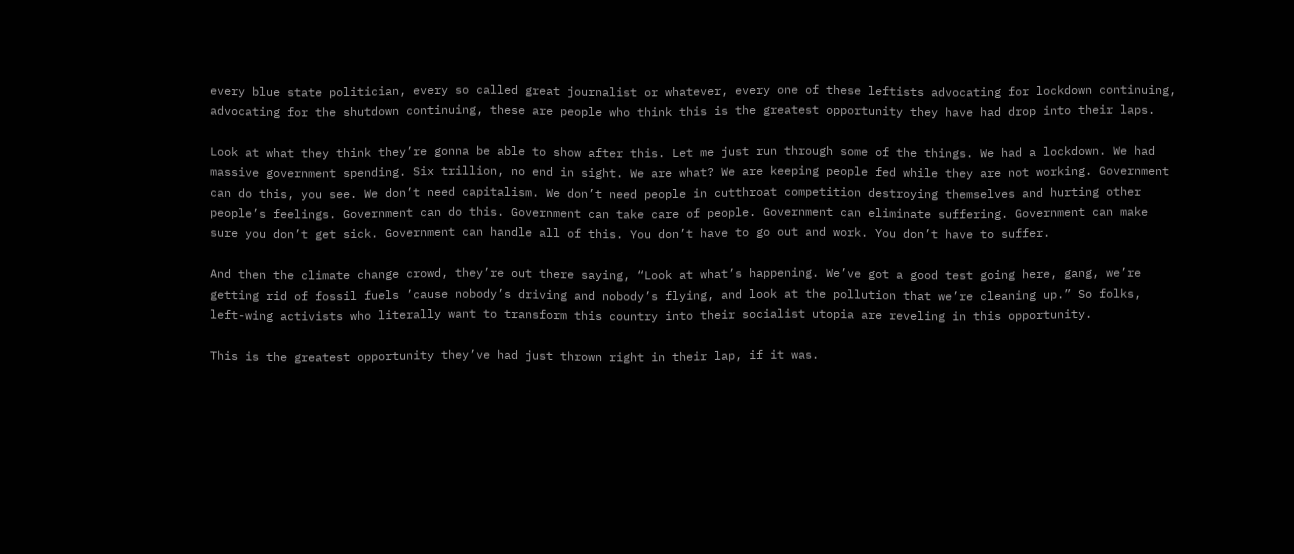every blue state politician, every so called great journalist or whatever, every one of these leftists advocating for lockdown continuing, advocating for the shutdown continuing, these are people who think this is the greatest opportunity they have had drop into their laps.

Look at what they think they’re gonna be able to show after this. Let me just run through some of the things. We had a lockdown. We had massive government spending. Six trillion, no end in sight. We are what? We are keeping people fed while they are not working. Government can do this, you see. We don’t need capitalism. We don’t need people in cutthroat competition destroying themselves and hurting other people’s feelings. Government can do this. Government can take care of people. Government can eliminate suffering. Government can make sure you don’t get sick. Government can handle all of this. You don’t have to go out and work. You don’t have to suffer.

And then the climate change crowd, they’re out there saying, “Look at what’s happening. We’ve got a good test going here, gang, we’re getting rid of fossil fuels ’cause nobody’s driving and nobody’s flying, and look at the pollution that we’re cleaning up.” So folks, left-wing activists who literally want to transform this country into their socialist utopia are reveling in this opportunity.

This is the greatest opportunity they’ve had just thrown right in their lap, if it was.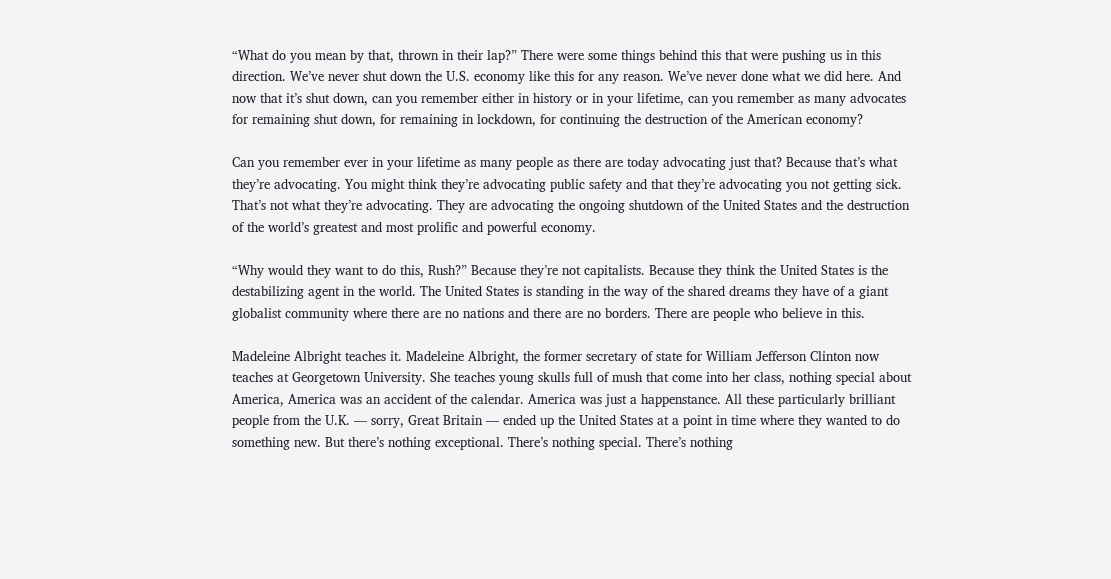“What do you mean by that, thrown in their lap?” There were some things behind this that were pushing us in this direction. We’ve never shut down the U.S. economy like this for any reason. We’ve never done what we did here. And now that it’s shut down, can you remember either in history or in your lifetime, can you remember as many advocates for remaining shut down, for remaining in lockdown, for continuing the destruction of the American economy?

Can you remember ever in your lifetime as many people as there are today advocating just that? Because that’s what they’re advocating. You might think they’re advocating public safety and that they’re advocating you not getting sick. That’s not what they’re advocating. They are advocating the ongoing shutdown of the United States and the destruction of the world’s greatest and most prolific and powerful economy.

“Why would they want to do this, Rush?” Because they’re not capitalists. Because they think the United States is the destabilizing agent in the world. The United States is standing in the way of the shared dreams they have of a giant globalist community where there are no nations and there are no borders. There are people who believe in this.

Madeleine Albright teaches it. Madeleine Albright, the former secretary of state for William Jefferson Clinton now teaches at Georgetown University. She teaches young skulls full of mush that come into her class, nothing special about America, America was an accident of the calendar. America was just a happenstance. All these particularly brilliant people from the U.K. — sorry, Great Britain — ended up the United States at a point in time where they wanted to do something new. But there’s nothing exceptional. There’s nothing special. There’s nothing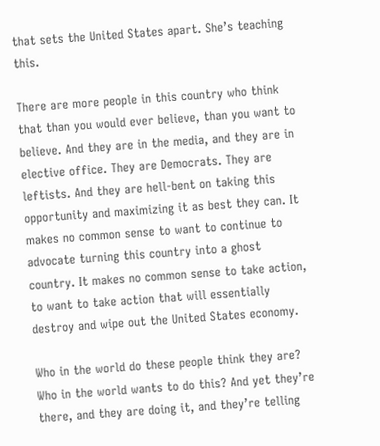that sets the United States apart. She’s teaching this.

There are more people in this country who think that than you would ever believe, than you want to believe. And they are in the media, and they are in elective office. They are Democrats. They are leftists. And they are hell-bent on taking this opportunity and maximizing it as best they can. It makes no common sense to want to continue to advocate turning this country into a ghost country. It makes no common sense to take action, to want to take action that will essentially destroy and wipe out the United States economy.

Who in the world do these people think they are? Who in the world wants to do this? And yet they’re there, and they are doing it, and they’re telling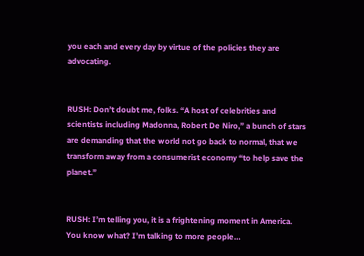you each and every day by virtue of the policies they are advocating.


RUSH: Don’t doubt me, folks. “A host of celebrities and scientists including Madonna, Robert De Niro,” a bunch of stars are demanding that the world not go back to normal, that we transform away from a consumerist economy “to help save the planet.”


RUSH: I’m telling you, it is a frightening moment in America. You know what? I’m talking to more people…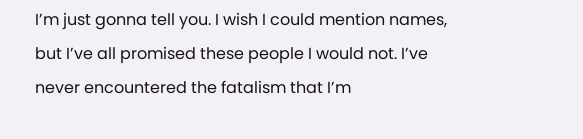I’m just gonna tell you. I wish I could mention names, but I’ve all promised these people I would not. I’ve never encountered the fatalism that I’m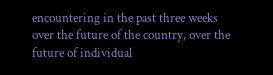encountering in the past three weeks over the future of the country, over the future of individual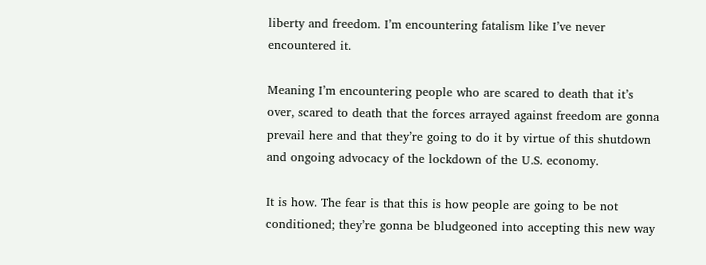liberty and freedom. I’m encountering fatalism like I’ve never encountered it.

Meaning I’m encountering people who are scared to death that it’s over, scared to death that the forces arrayed against freedom are gonna prevail here and that they’re going to do it by virtue of this shutdown and ongoing advocacy of the lockdown of the U.S. economy.

It is how. The fear is that this is how people are going to be not conditioned; they’re gonna be bludgeoned into accepting this new way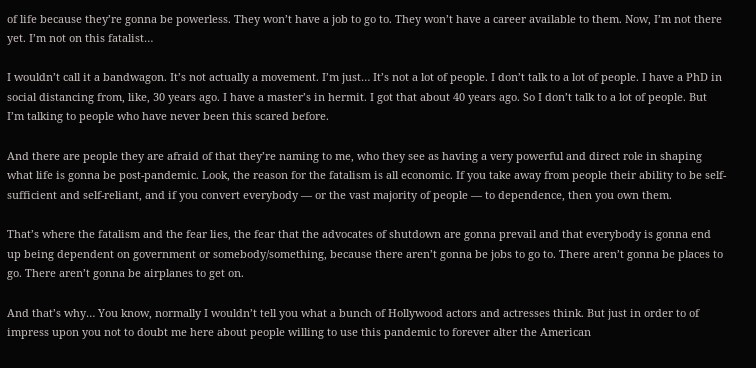of life because they’re gonna be powerless. They won’t have a job to go to. They won’t have a career available to them. Now, I’m not there yet. I’m not on this fatalist…

I wouldn’t call it a bandwagon. It’s not actually a movement. I’m just… It’s not a lot of people. I don’t talk to a lot of people. I have a PhD in social distancing from, like, 30 years ago. I have a master’s in hermit. I got that about 40 years ago. So I don’t talk to a lot of people. But I’m talking to people who have never been this scared before.

And there are people they are afraid of that they’re naming to me, who they see as having a very powerful and direct role in shaping what life is gonna be post-pandemic. Look, the reason for the fatalism is all economic. If you take away from people their ability to be self-sufficient and self-reliant, and if you convert everybody — or the vast majority of people — to dependence, then you own them.

That’s where the fatalism and the fear lies, the fear that the advocates of shutdown are gonna prevail and that everybody is gonna end up being dependent on government or somebody/something, because there aren’t gonna be jobs to go to. There aren’t gonna be places to go. There aren’t gonna be airplanes to get on.

And that’s why… You know, normally I wouldn’t tell you what a bunch of Hollywood actors and actresses think. But just in order to of impress upon you not to doubt me here about people willing to use this pandemic to forever alter the American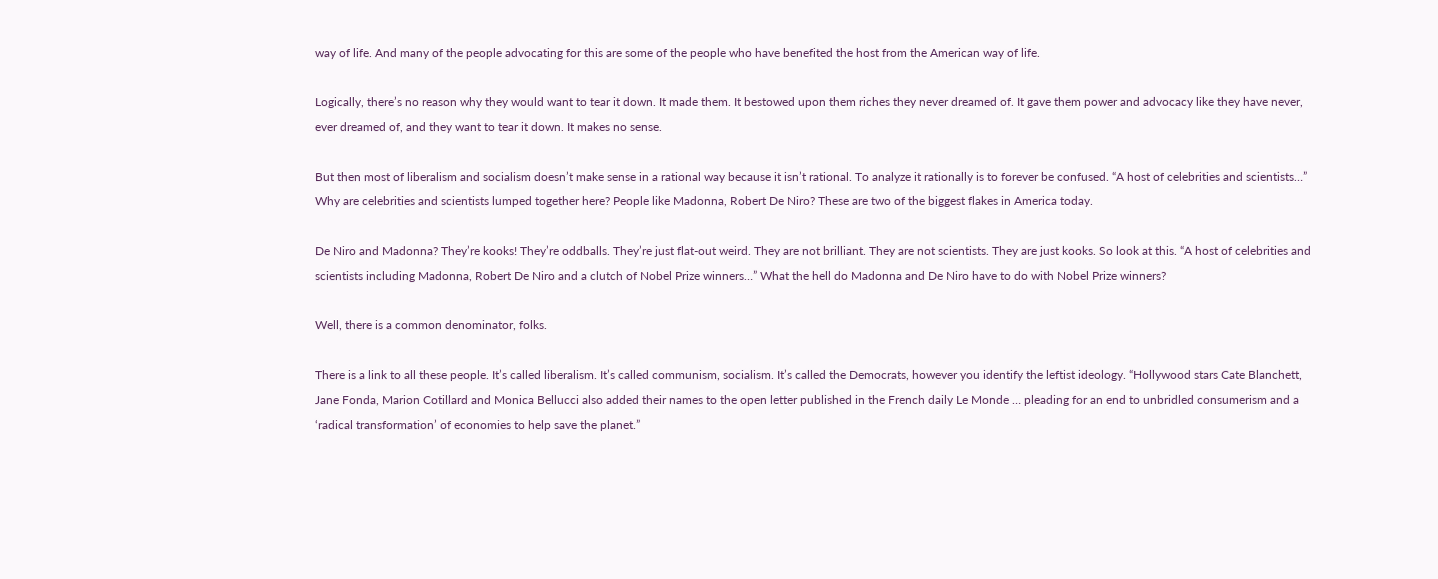way of life. And many of the people advocating for this are some of the people who have benefited the host from the American way of life.

Logically, there’s no reason why they would want to tear it down. It made them. It bestowed upon them riches they never dreamed of. It gave them power and advocacy like they have never, ever dreamed of, and they want to tear it down. It makes no sense.

But then most of liberalism and socialism doesn’t make sense in a rational way because it isn’t rational. To analyze it rationally is to forever be confused. “A host of celebrities and scientists…” Why are celebrities and scientists lumped together here? People like Madonna, Robert De Niro? These are two of the biggest flakes in America today.

De Niro and Madonna? They’re kooks! They’re oddballs. They’re just flat-out weird. They are not brilliant. They are not scientists. They are just kooks. So look at this. “A host of celebrities and scientists including Madonna, Robert De Niro and a clutch of Nobel Prize winners…” What the hell do Madonna and De Niro have to do with Nobel Prize winners?

Well, there is a common denominator, folks.

There is a link to all these people. It’s called liberalism. It’s called communism, socialism. It’s called the Democrats, however you identify the leftist ideology. “Hollywood stars Cate Blanchett, Jane Fonda, Marion Cotillard and Monica Bellucci also added their names to the open letter published in the French daily Le Monde … pleading for an end to unbridled consumerism and a ‘radical transformation’ of economies to help save the planet.”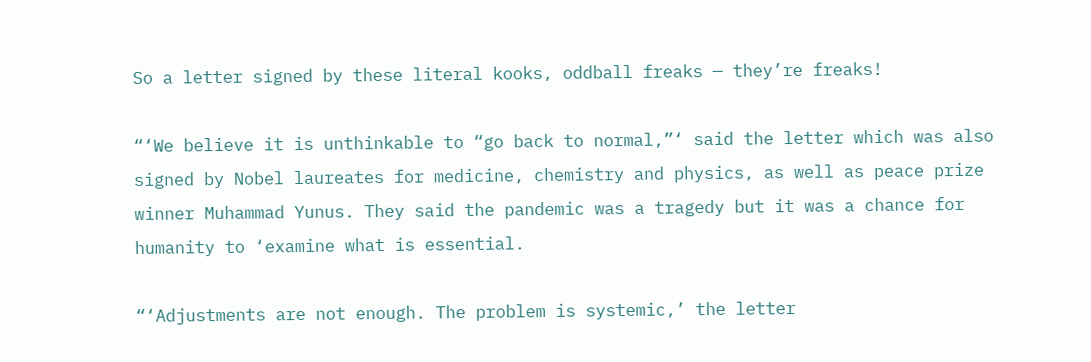So a letter signed by these literal kooks, oddball freaks — they’re freaks!

“‘We believe it is unthinkable to “go back to normal,”‘ said the letter which was also signed by Nobel laureates for medicine, chemistry and physics, as well as peace prize winner Muhammad Yunus. They said the pandemic was a tragedy but it was a chance for humanity to ‘examine what is essential.

“‘Adjustments are not enough. The problem is systemic,’ the letter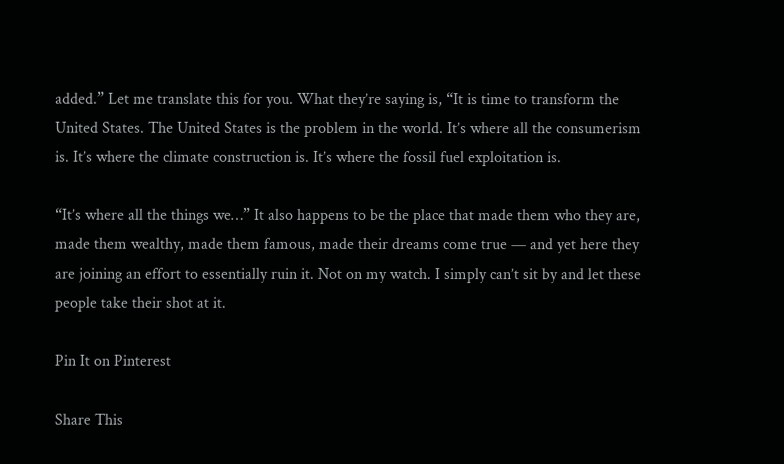added.” Let me translate this for you. What they’re saying is, “It is time to transform the United States. The United States is the problem in the world. It’s where all the consumerism is. It’s where the climate construction is. It’s where the fossil fuel exploitation is.

“It’s where all the things we…” It also happens to be the place that made them who they are, made them wealthy, made them famous, made their dreams come true — and yet here they are joining an effort to essentially ruin it. Not on my watch. I simply can’t sit by and let these people take their shot at it.

Pin It on Pinterest

Share This